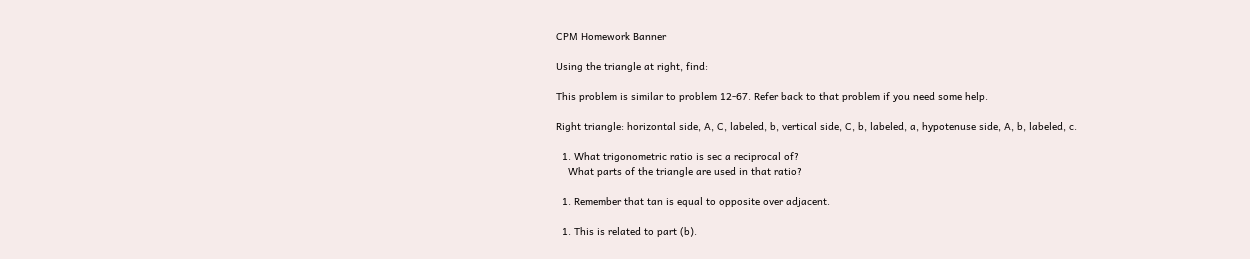CPM Homework Banner

Using the triangle at right, find:

This problem is similar to problem 12-67. Refer back to that problem if you need some help.

Right triangle: horizontal side, A, C, labeled, b, vertical side, C, b, labeled, a, hypotenuse side, A, b, labeled, c.

  1. What trigonometric ratio is sec a reciprocal of?
    What parts of the triangle are used in that ratio?

  1. Remember that tan is equal to opposite over adjacent.

  1. This is related to part (b).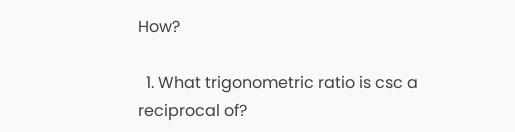How?

  1. What trigonometric ratio is csc a reciprocal of?